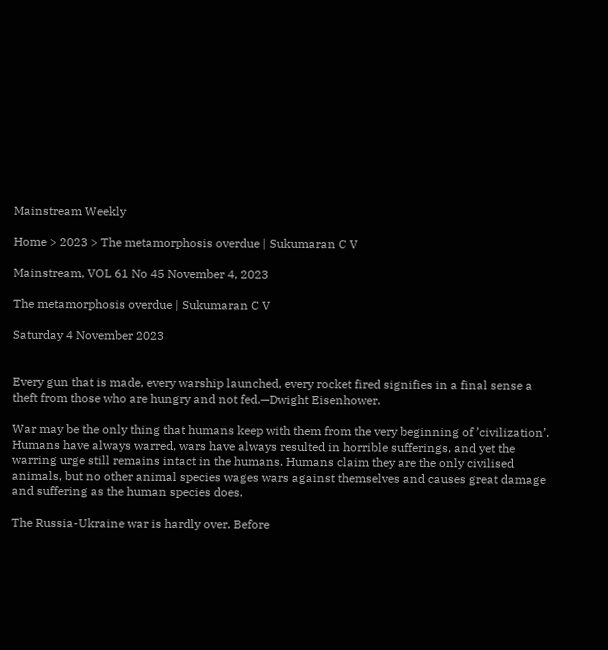Mainstream Weekly

Home > 2023 > The metamorphosis overdue | Sukumaran C V

Mainstream, VOL 61 No 45 November 4, 2023

The metamorphosis overdue | Sukumaran C V

Saturday 4 November 2023


Every gun that is made, every warship launched, every rocket fired signifies in a final sense a theft from those who are hungry and not fed.—Dwight Eisenhower.

War may be the only thing that humans keep with them from the very beginning of ’civilization’. Humans have always warred, wars have always resulted in horrible sufferings, and yet the warring urge still remains intact in the humans. Humans claim they are the only civilised animals, but no other animal species wages wars against themselves and causes great damage and suffering as the human species does.

The Russia-Ukraine war is hardly over. Before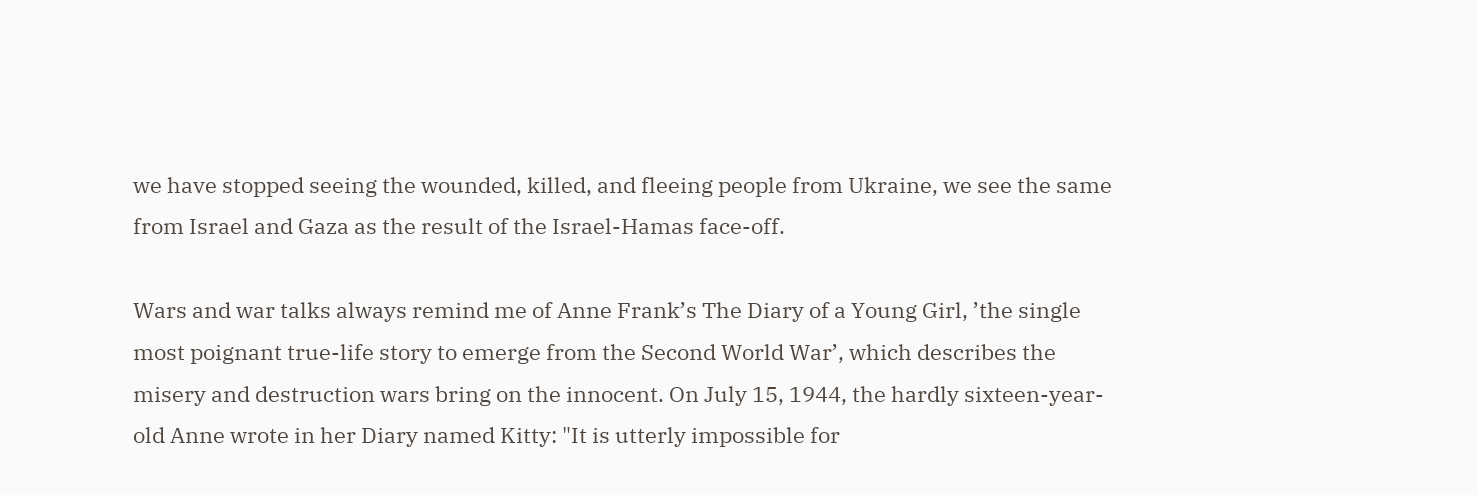we have stopped seeing the wounded, killed, and fleeing people from Ukraine, we see the same from Israel and Gaza as the result of the Israel-Hamas face-off.

Wars and war talks always remind me of Anne Frank’s The Diary of a Young Girl, ’the single most poignant true-life story to emerge from the Second World War’, which describes the misery and destruction wars bring on the innocent. On July 15, 1944, the hardly sixteen-year-old Anne wrote in her Diary named Kitty: "It is utterly impossible for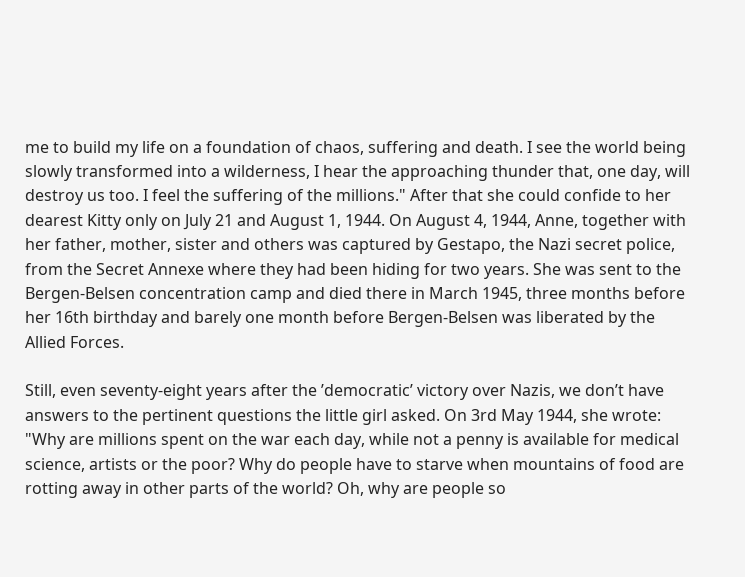me to build my life on a foundation of chaos, suffering and death. I see the world being slowly transformed into a wilderness, I hear the approaching thunder that, one day, will destroy us too. I feel the suffering of the millions." After that she could confide to her dearest Kitty only on July 21 and August 1, 1944. On August 4, 1944, Anne, together with her father, mother, sister and others was captured by Gestapo, the Nazi secret police, from the Secret Annexe where they had been hiding for two years. She was sent to the Bergen-Belsen concentration camp and died there in March 1945, three months before her 16th birthday and barely one month before Bergen-Belsen was liberated by the Allied Forces.

Still, even seventy-eight years after the ’democratic’ victory over Nazis, we don’t have answers to the pertinent questions the little girl asked. On 3rd May 1944, she wrote: "Why are millions spent on the war each day, while not a penny is available for medical science, artists or the poor? Why do people have to starve when mountains of food are rotting away in other parts of the world? Oh, why are people so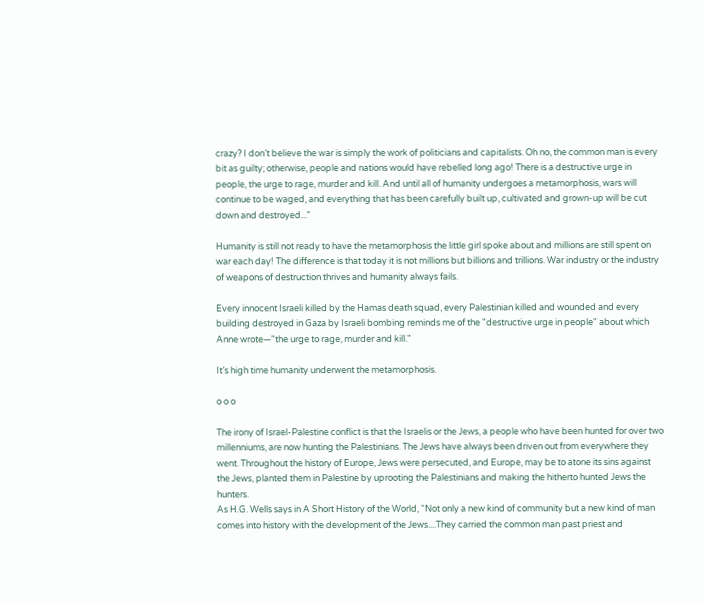crazy? I don’t believe the war is simply the work of politicians and capitalists. Oh no, the common man is every bit as guilty; otherwise, people and nations would have rebelled long ago! There is a destructive urge in people, the urge to rage, murder and kill. And until all of humanity undergoes a metamorphosis, wars will continue to be waged, and everything that has been carefully built up, cultivated and grown-up will be cut down and destroyed..."

Humanity is still not ready to have the metamorphosis the little girl spoke about and millions are still spent on war each day! The difference is that today it is not millions but billions and trillions. War industry or the industry of weapons of destruction thrives and humanity always fails.

Every innocent Israeli killed by the Hamas death squad, every Palestinian killed and wounded and every building destroyed in Gaza by Israeli bombing reminds me of the "destructive urge in people" about which Anne wrote—"the urge to rage, murder and kill."

It’s high time humanity underwent the metamorphosis.

o o o

The irony of Israel-Palestine conflict is that the Israelis or the Jews, a people who have been hunted for over two millenniums, are now hunting the Palestinians. The Jews have always been driven out from everywhere they went. Throughout the history of Europe, Jews were persecuted, and Europe, may be to atone its sins against the Jews, planted them in Palestine by uprooting the Palestinians and making the hitherto hunted Jews the hunters.
As H.G. Wells says in A Short History of the World, “Not only a new kind of community but a new kind of man comes into history with the development of the Jews....They carried the common man past priest and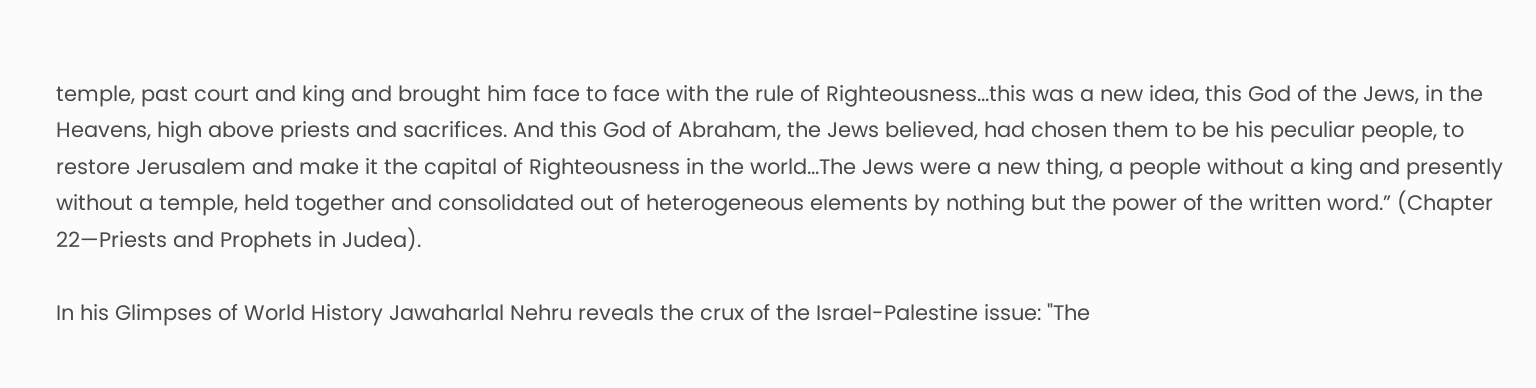temple, past court and king and brought him face to face with the rule of Righteousness...this was a new idea, this God of the Jews, in the Heavens, high above priests and sacrifices. And this God of Abraham, the Jews believed, had chosen them to be his peculiar people, to restore Jerusalem and make it the capital of Righteousness in the world...The Jews were a new thing, a people without a king and presently without a temple, held together and consolidated out of heterogeneous elements by nothing but the power of the written word.” (Chapter 22—Priests and Prophets in Judea).

In his Glimpses of World History Jawaharlal Nehru reveals the crux of the Israel-Palestine issue: "The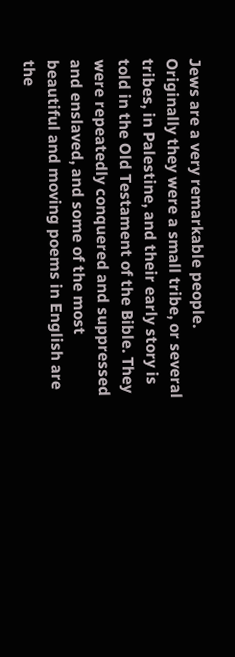Jews are a very remarkable people. Originally they were a small tribe, or several tribes, in Palestine, and their early story is told in the Old Testament of the Bible. They were repeatedly conquered and suppressed and enslaved, and some of the most beautiful and moving poems in English are the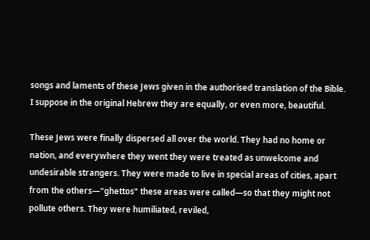songs and laments of these Jews given in the authorised translation of the Bible. I suppose in the original Hebrew they are equally, or even more, beautiful.

These Jews were finally dispersed all over the world. They had no home or nation, and everywhere they went they were treated as unwelcome and undesirable strangers. They were made to live in special areas of cities, apart from the others—"ghettos" these areas were called—so that they might not pollute others. They were humiliated, reviled,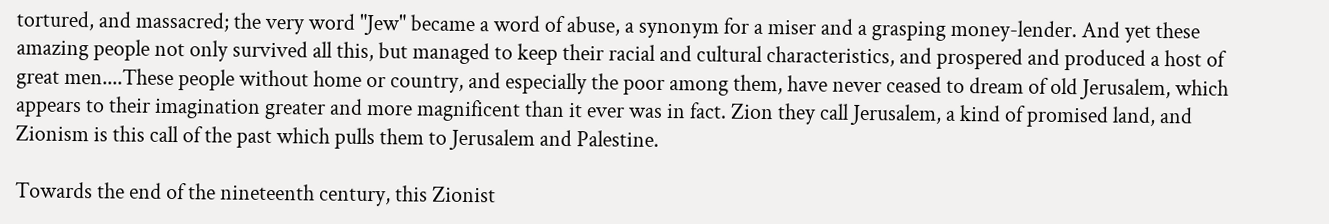tortured, and massacred; the very word "Jew" became a word of abuse, a synonym for a miser and a grasping money-lender. And yet these amazing people not only survived all this, but managed to keep their racial and cultural characteristics, and prospered and produced a host of great men....These people without home or country, and especially the poor among them, have never ceased to dream of old Jerusalem, which appears to their imagination greater and more magnificent than it ever was in fact. Zion they call Jerusalem, a kind of promised land, and Zionism is this call of the past which pulls them to Jerusalem and Palestine.

Towards the end of the nineteenth century, this Zionist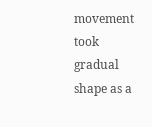movement took gradual shape as a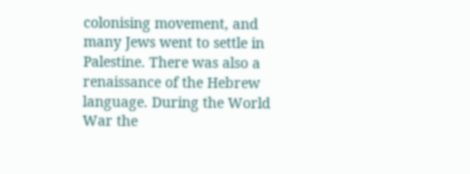colonising movement, and many Jews went to settle in Palestine. There was also a renaissance of the Hebrew language. During the World War the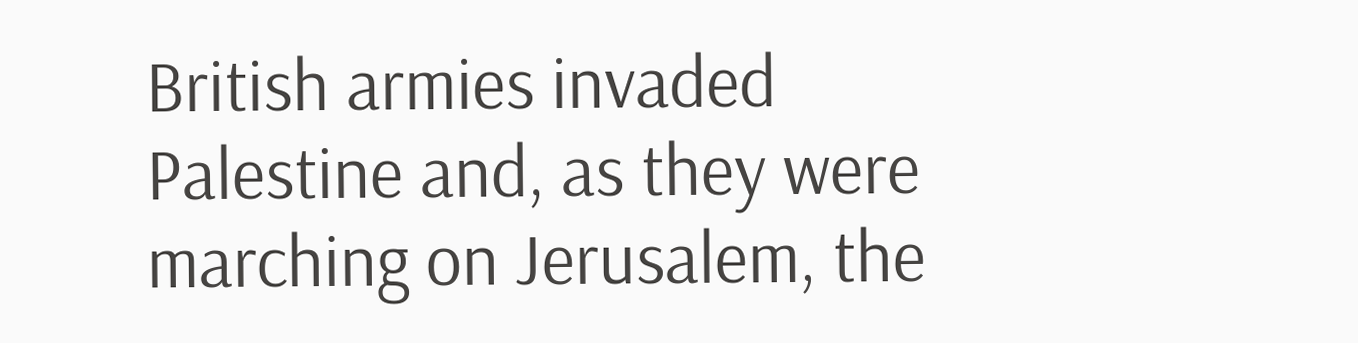British armies invaded Palestine and, as they were marching on Jerusalem, the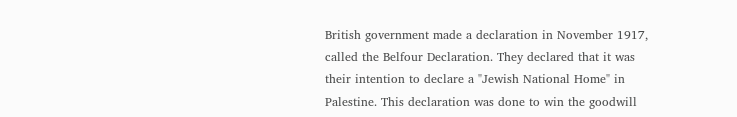British government made a declaration in November 1917, called the Belfour Declaration. They declared that it was their intention to declare a "Jewish National Home" in Palestine. This declaration was done to win the goodwill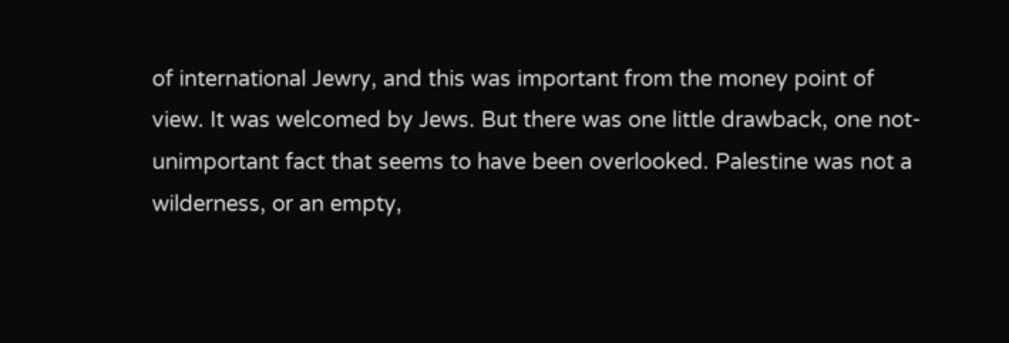of international Jewry, and this was important from the money point of view. It was welcomed by Jews. But there was one little drawback, one not-unimportant fact that seems to have been overlooked. Palestine was not a wilderness, or an empty,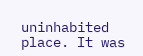uninhabited place. It was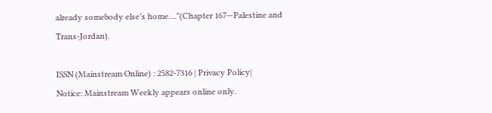already somebody else’s home...."(Chapter 167—Palestine and Trans-Jordan).

ISSN (Mainstream Online) : 2582-7316 | Privacy Policy|
Notice: Mainstream Weekly appears online only.